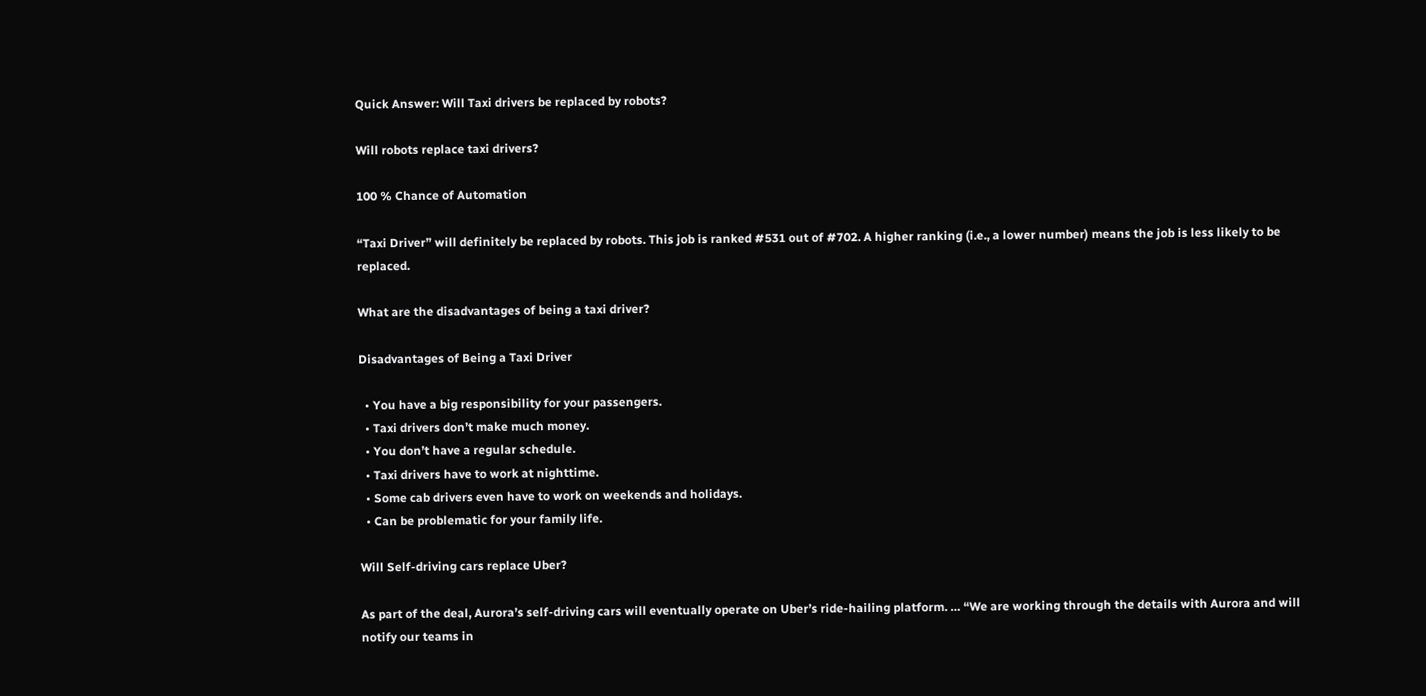Quick Answer: Will Taxi drivers be replaced by robots?

Will robots replace taxi drivers?

100 % Chance of Automation

“Taxi Driver” will definitely be replaced by robots. This job is ranked #531 out of #702. A higher ranking (i.e., a lower number) means the job is less likely to be replaced.

What are the disadvantages of being a taxi driver?

Disadvantages of Being a Taxi Driver

  • You have a big responsibility for your passengers.
  • Taxi drivers don’t make much money.
  • You don’t have a regular schedule.
  • Taxi drivers have to work at nighttime.
  • Some cab drivers even have to work on weekends and holidays.
  • Can be problematic for your family life.

Will Self-driving cars replace Uber?

As part of the deal, Aurora’s self-driving cars will eventually operate on Uber’s ride-hailing platform. … “We are working through the details with Aurora and will notify our teams in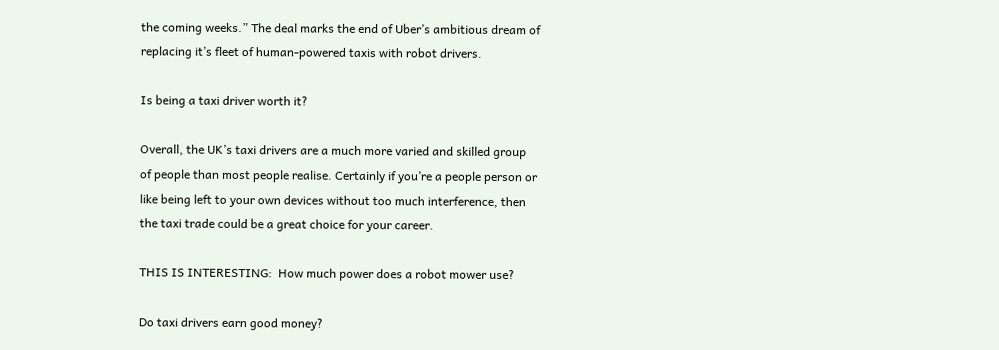the coming weeks.” The deal marks the end of Uber’s ambitious dream of replacing it’s fleet of human-powered taxis with robot drivers.

Is being a taxi driver worth it?

Overall, the UK’s taxi drivers are a much more varied and skilled group of people than most people realise. Certainly if you’re a people person or like being left to your own devices without too much interference, then the taxi trade could be a great choice for your career.

THIS IS INTERESTING:  How much power does a robot mower use?

Do taxi drivers earn good money?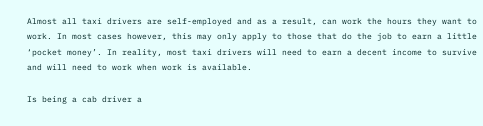Almost all taxi drivers are self-employed and as a result, can work the hours they want to work. In most cases however, this may only apply to those that do the job to earn a little ‘pocket money’. In reality, most taxi drivers will need to earn a decent income to survive and will need to work when work is available.

Is being a cab driver a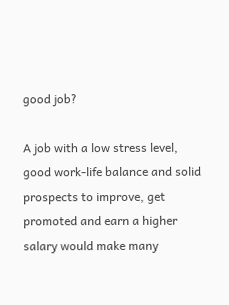good job?

A job with a low stress level, good work-life balance and solid prospects to improve, get promoted and earn a higher salary would make many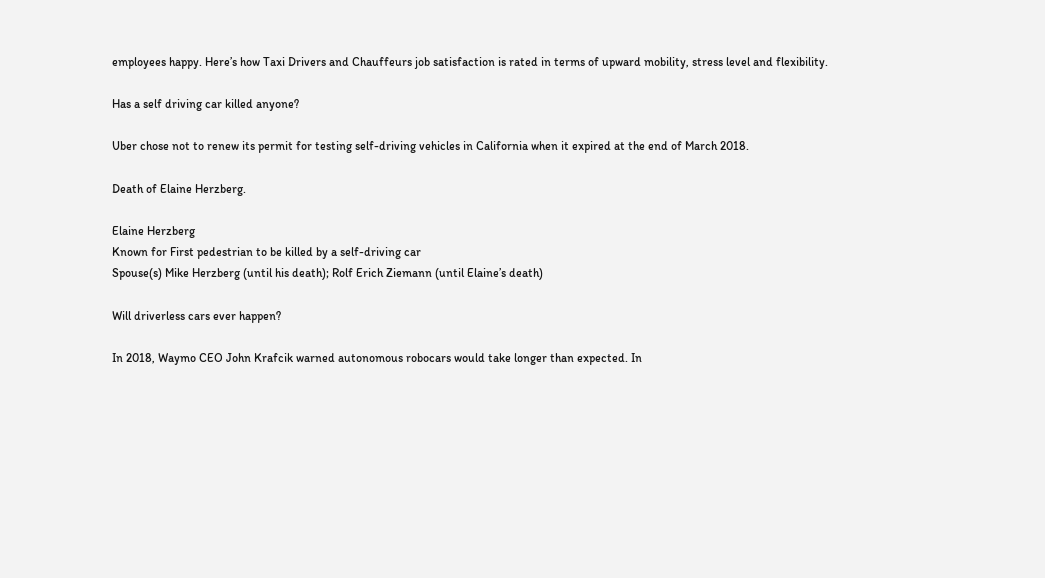employees happy. Here’s how Taxi Drivers and Chauffeurs job satisfaction is rated in terms of upward mobility, stress level and flexibility.

Has a self driving car killed anyone?

Uber chose not to renew its permit for testing self-driving vehicles in California when it expired at the end of March 2018.

Death of Elaine Herzberg.

Elaine Herzberg
Known for First pedestrian to be killed by a self-driving car
Spouse(s) Mike Herzberg (until his death); Rolf Erich Ziemann (until Elaine’s death)

Will driverless cars ever happen?

In 2018, Waymo CEO John Krafcik warned autonomous robocars would take longer than expected. In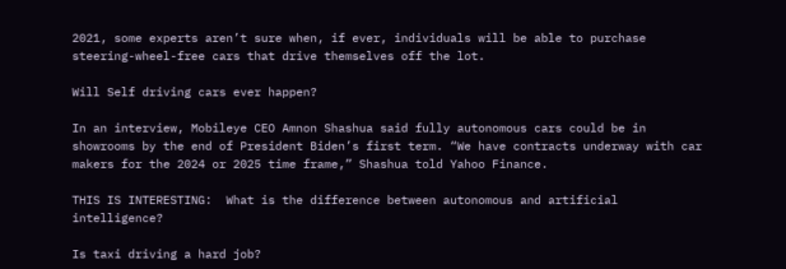2021, some experts aren’t sure when, if ever, individuals will be able to purchase steering-wheel-free cars that drive themselves off the lot.

Will Self driving cars ever happen?

In an interview, Mobileye CEO Amnon Shashua said fully autonomous cars could be in showrooms by the end of President Biden’s first term. “We have contracts underway with car makers for the 2024 or 2025 time frame,” Shashua told Yahoo Finance.

THIS IS INTERESTING:  What is the difference between autonomous and artificial intelligence?

Is taxi driving a hard job?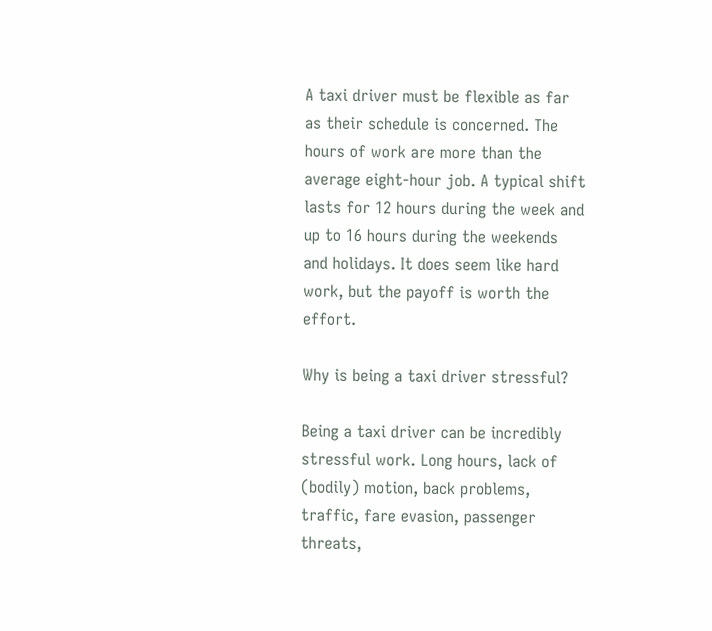A taxi driver must be flexible as far as their schedule is concerned. The hours of work are more than the average eight-hour job. A typical shift lasts for 12 hours during the week and up to 16 hours during the weekends and holidays. It does seem like hard work, but the payoff is worth the effort.

Why is being a taxi driver stressful?

Being a taxi driver can be incredibly stressful work. Long hours, lack of (bodily) motion, back problems, traffic, fare evasion, passenger threats,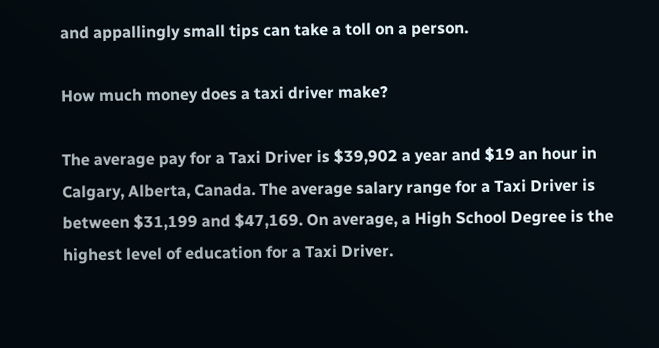and appallingly small tips can take a toll on a person.

How much money does a taxi driver make?

The average pay for a Taxi Driver is $39,902 a year and $19 an hour in Calgary, Alberta, Canada. The average salary range for a Taxi Driver is between $31,199 and $47,169. On average, a High School Degree is the highest level of education for a Taxi Driver.